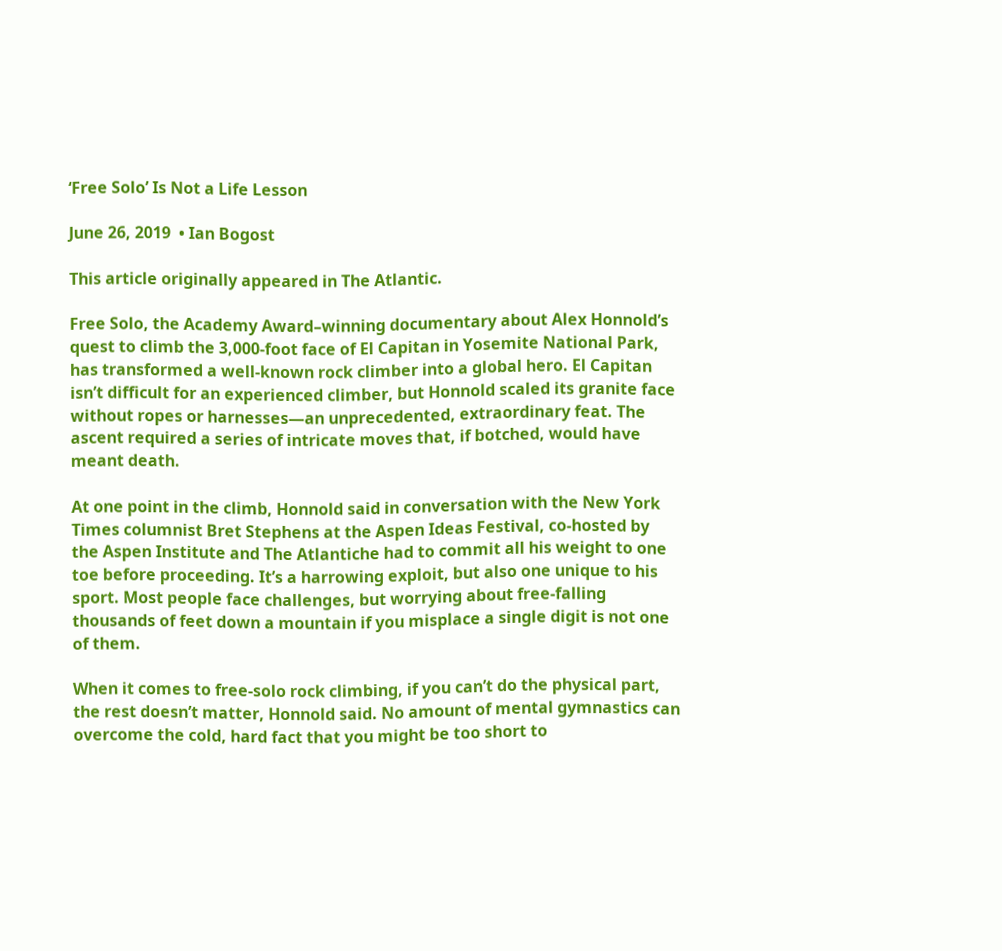‘Free Solo’ Is Not a Life Lesson

June 26, 2019  • Ian Bogost

This article originally appeared in The Atlantic.

Free Solo, the Academy Award–winning documentary about Alex Honnold’s quest to climb the 3,000-foot face of El Capitan in Yosemite National Park, has transformed a well-known rock climber into a global hero. El Capitan isn’t difficult for an experienced climber, but Honnold scaled its granite face without ropes or harnesses—an unprecedented, extraordinary feat. The ascent required a series of intricate moves that, if botched, would have meant death.

At one point in the climb, Honnold said in conversation with the New York Times columnist Bret Stephens at the Aspen Ideas Festival, co-hosted by the Aspen Institute and The Atlantiche had to commit all his weight to one toe before proceeding. It’s a harrowing exploit, but also one unique to his sport. Most people face challenges, but worrying about free-falling thousands of feet down a mountain if you misplace a single digit is not one of them.

When it comes to free-solo rock climbing, if you can’t do the physical part, the rest doesn’t matter, Honnold said. No amount of mental gymnastics can overcome the cold, hard fact that you might be too short to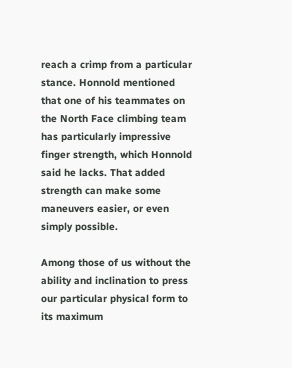reach a crimp from a particular stance. Honnold mentioned that one of his teammates on the North Face climbing team has particularly impressive finger strength, which Honnold said he lacks. That added strength can make some maneuvers easier, or even simply possible.

Among those of us without the ability and inclination to press our particular physical form to its maximum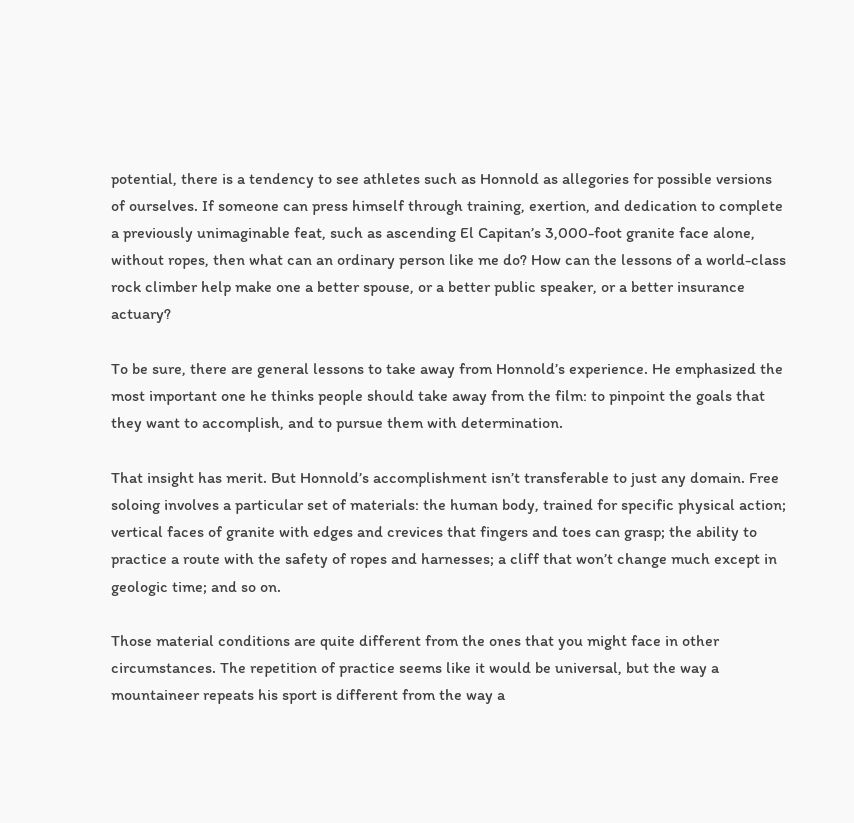potential, there is a tendency to see athletes such as Honnold as allegories for possible versions of ourselves. If someone can press himself through training, exertion, and dedication to complete a previously unimaginable feat, such as ascending El Capitan’s 3,000-foot granite face alone, without ropes, then what can an ordinary person like me do? How can the lessons of a world-class rock climber help make one a better spouse, or a better public speaker, or a better insurance actuary?

To be sure, there are general lessons to take away from Honnold’s experience. He emphasized the most important one he thinks people should take away from the film: to pinpoint the goals that they want to accomplish, and to pursue them with determination.

That insight has merit. But Honnold’s accomplishment isn’t transferable to just any domain. Free soloing involves a particular set of materials: the human body, trained for specific physical action; vertical faces of granite with edges and crevices that fingers and toes can grasp; the ability to practice a route with the safety of ropes and harnesses; a cliff that won’t change much except in geologic time; and so on.

Those material conditions are quite different from the ones that you might face in other circumstances. The repetition of practice seems like it would be universal, but the way a mountaineer repeats his sport is different from the way a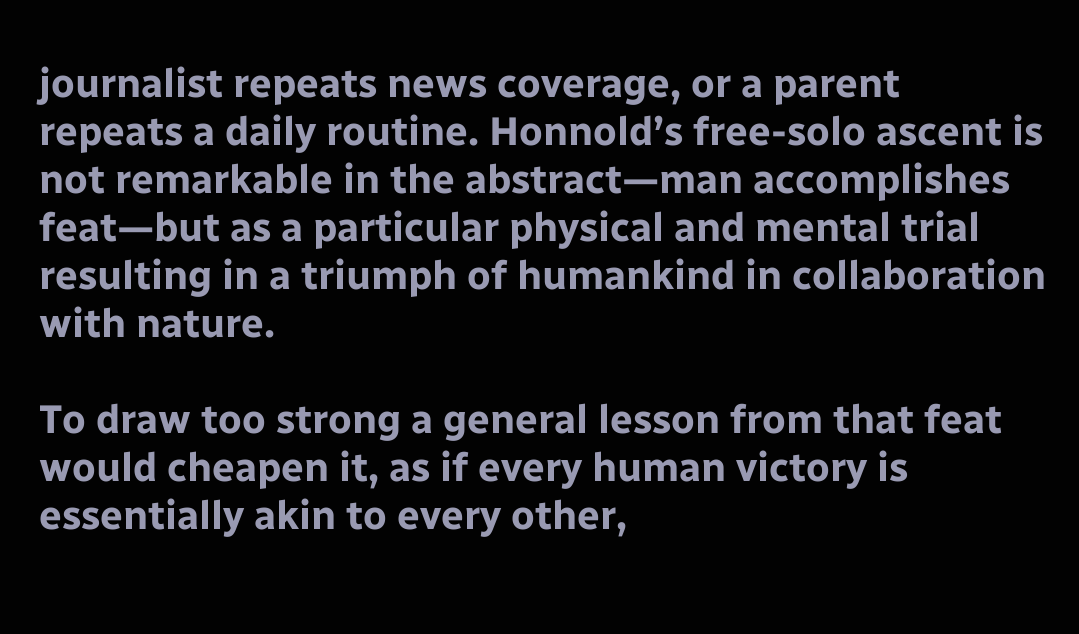journalist repeats news coverage, or a parent repeats a daily routine. Honnold’s free-solo ascent is not remarkable in the abstract—man accomplishes feat—but as a particular physical and mental trial resulting in a triumph of humankind in collaboration with nature.

To draw too strong a general lesson from that feat would cheapen it, as if every human victory is essentially akin to every other,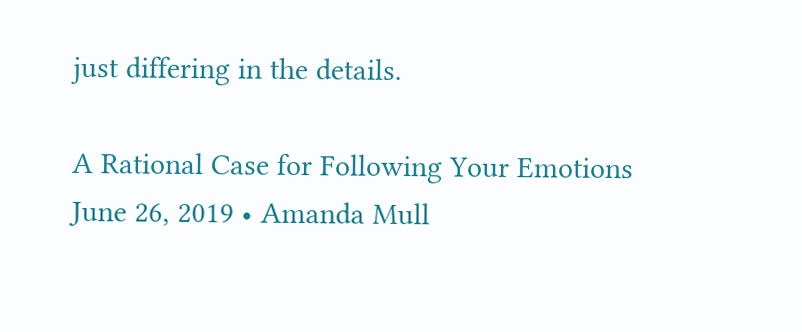just differing in the details.

A Rational Case for Following Your Emotions
June 26, 2019 • Amanda Mull